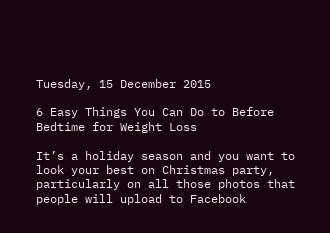Tuesday, 15 December 2015

6 Easy Things You Can Do to Before Bedtime for Weight Loss

It’s a holiday season and you want to look your best on Christmas party, particularly on all those photos that people will upload to Facebook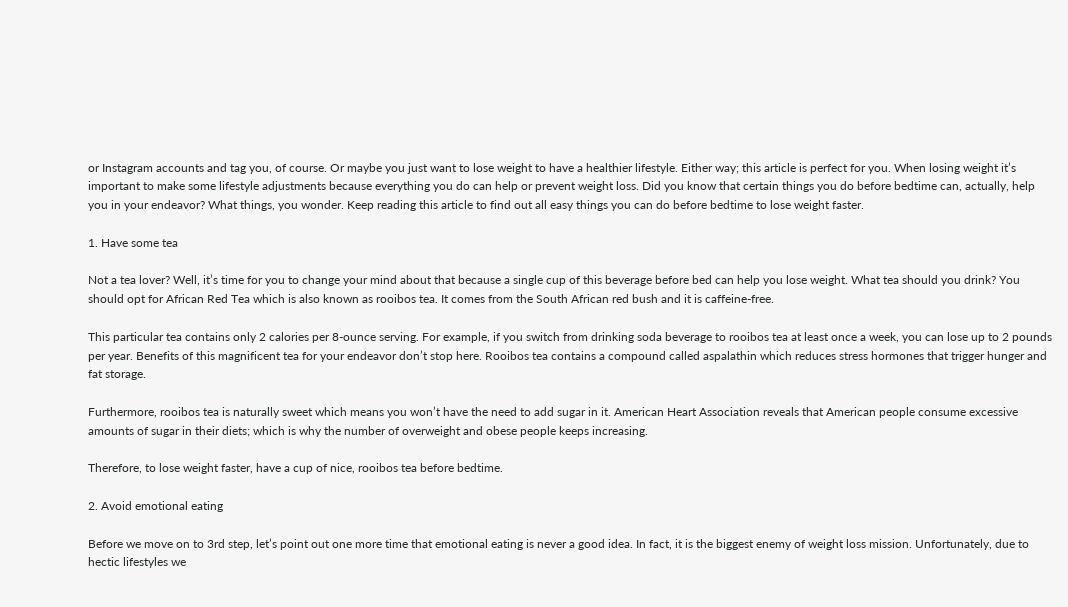or Instagram accounts and tag you, of course. Or maybe you just want to lose weight to have a healthier lifestyle. Either way; this article is perfect for you. When losing weight it’s important to make some lifestyle adjustments because everything you do can help or prevent weight loss. Did you know that certain things you do before bedtime can, actually, help you in your endeavor? What things, you wonder. Keep reading this article to find out all easy things you can do before bedtime to lose weight faster.

1. Have some tea

Not a tea lover? Well, it’s time for you to change your mind about that because a single cup of this beverage before bed can help you lose weight. What tea should you drink? You should opt for African Red Tea which is also known as rooibos tea. It comes from the South African red bush and it is caffeine-free.

This particular tea contains only 2 calories per 8-ounce serving. For example, if you switch from drinking soda beverage to rooibos tea at least once a week, you can lose up to 2 pounds per year. Benefits of this magnificent tea for your endeavor don’t stop here. Rooibos tea contains a compound called aspalathin which reduces stress hormones that trigger hunger and fat storage.

Furthermore, rooibos tea is naturally sweet which means you won’t have the need to add sugar in it. American Heart Association reveals that American people consume excessive amounts of sugar in their diets; which is why the number of overweight and obese people keeps increasing.

Therefore, to lose weight faster, have a cup of nice, rooibos tea before bedtime.

2. Avoid emotional eating

Before we move on to 3rd step, let’s point out one more time that emotional eating is never a good idea. In fact, it is the biggest enemy of weight loss mission. Unfortunately, due to hectic lifestyles we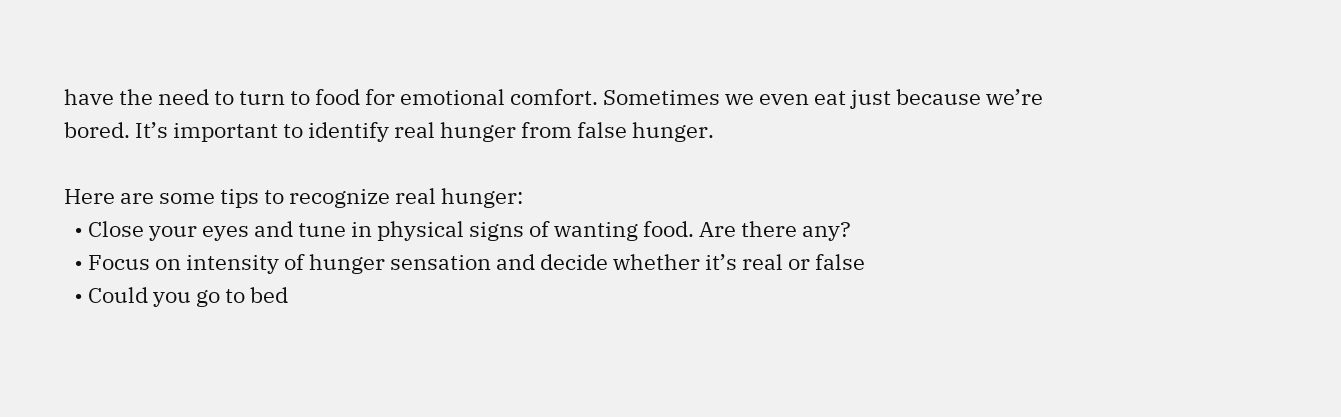have the need to turn to food for emotional comfort. Sometimes we even eat just because we’re bored. It’s important to identify real hunger from false hunger.

Here are some tips to recognize real hunger:
  • Close your eyes and tune in physical signs of wanting food. Are there any?
  • Focus on intensity of hunger sensation and decide whether it’s real or false
  • Could you go to bed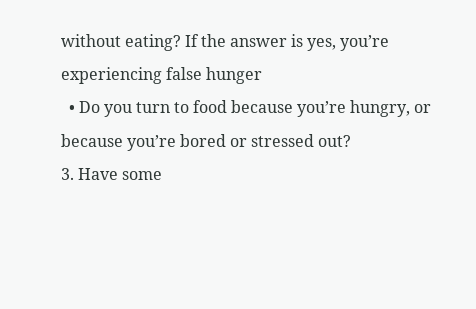without eating? If the answer is yes, you’re experiencing false hunger
  • Do you turn to food because you’re hungry, or because you’re bored or stressed out?
3. Have some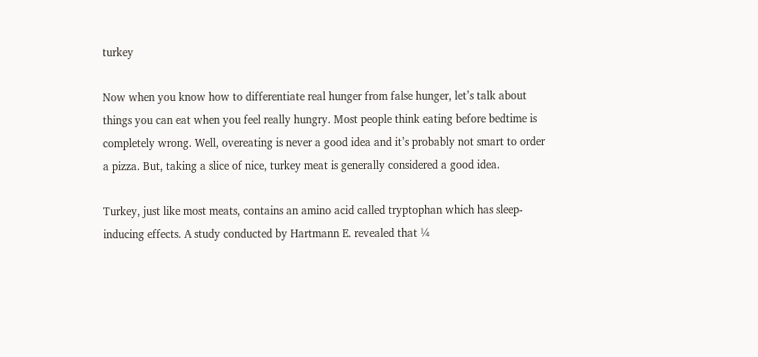turkey

Now when you know how to differentiate real hunger from false hunger, let’s talk about things you can eat when you feel really hungry. Most people think eating before bedtime is completely wrong. Well, overeating is never a good idea and it’s probably not smart to order a pizza. But, taking a slice of nice, turkey meat is generally considered a good idea.

Turkey, just like most meats, contains an amino acid called tryptophan which has sleep-inducing effects. A study conducted by Hartmann E. revealed that ¼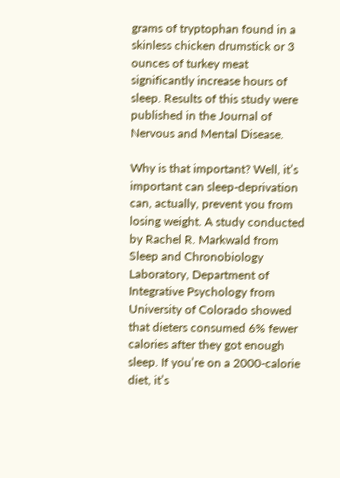grams of tryptophan found in a skinless chicken drumstick or 3 ounces of turkey meat significantly increase hours of sleep. Results of this study were published in the Journal of Nervous and Mental Disease.

Why is that important? Well, it’s important can sleep-deprivation can, actually, prevent you from losing weight. A study conducted by Rachel R. Markwald from Sleep and Chronobiology Laboratory, Department of Integrative Psychology from University of Colorado showed that dieters consumed 6% fewer calories after they got enough sleep. If you’re on a 2000-calorie diet, it’s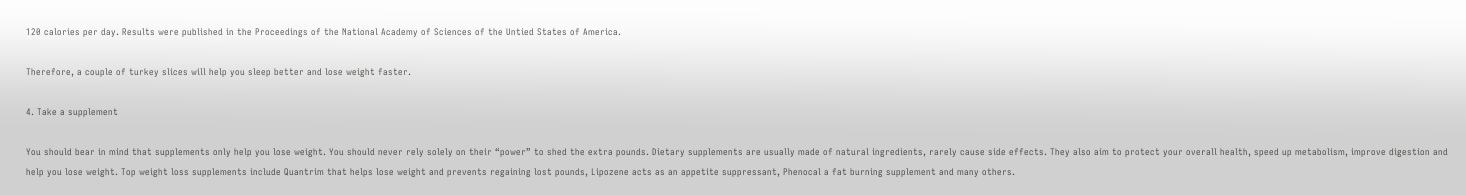120 calories per day. Results were published in the Proceedings of the National Academy of Sciences of the Untied States of America.

Therefore, a couple of turkey slices will help you sleep better and lose weight faster.

4. Take a supplement

You should bear in mind that supplements only help you lose weight. You should never rely solely on their “power” to shed the extra pounds. Dietary supplements are usually made of natural ingredients, rarely cause side effects. They also aim to protect your overall health, speed up metabolism, improve digestion and help you lose weight. Top weight loss supplements include Quantrim that helps lose weight and prevents regaining lost pounds, Lipozene acts as an appetite suppressant, Phenocal a fat burning supplement and many others.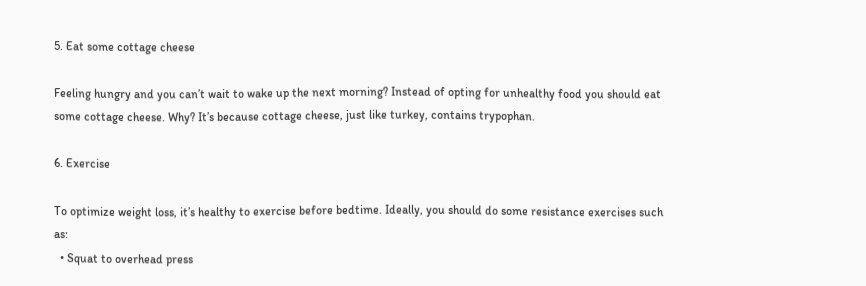5. Eat some cottage cheese

Feeling hungry and you can’t wait to wake up the next morning? Instead of opting for unhealthy food you should eat some cottage cheese. Why? It’s because cottage cheese, just like turkey, contains trypophan.

6. Exercise

To optimize weight loss, it’s healthy to exercise before bedtime. Ideally, you should do some resistance exercises such as:
  • Squat to overhead press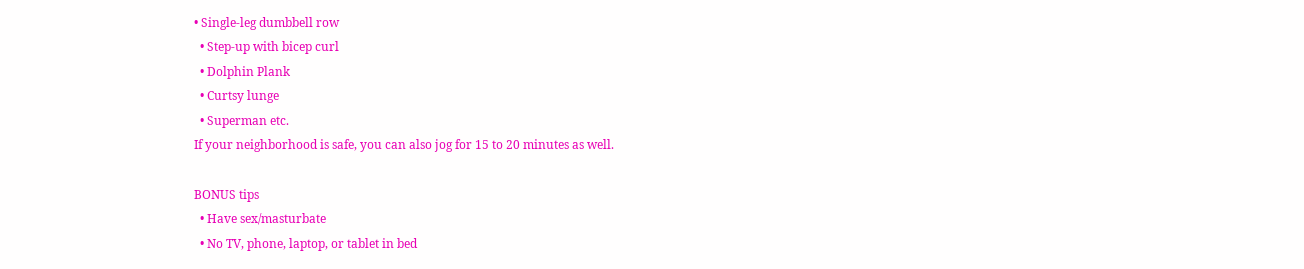• Single-leg dumbbell row
  • Step-up with bicep curl
  • Dolphin Plank
  • Curtsy lunge
  • Superman etc.
If your neighborhood is safe, you can also jog for 15 to 20 minutes as well.

BONUS tips
  • Have sex/masturbate
  • No TV, phone, laptop, or tablet in bed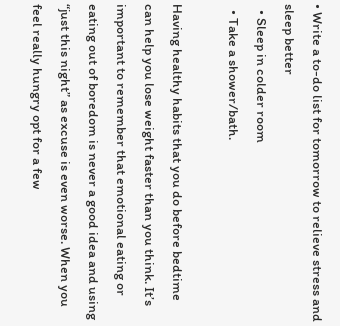• Write a to-do list for tomorrow to relieve stress and sleep better
  • Sleep in colder room
  • Take a shower/bath.

Having healthy habits that you do before bedtime can help you lose weight faster than you think. It’s important to remember that emotional eating or eating out of boredom is never a good idea and using “just this night” as excuse is even worse. When you feel really hungry opt for a few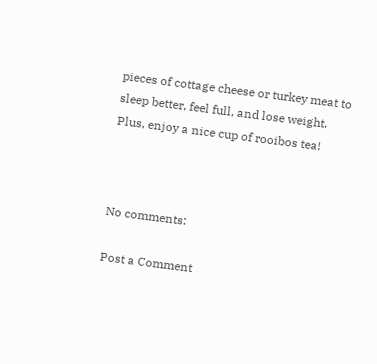pieces of cottage cheese or turkey meat to sleep better, feel full, and lose weight. Plus, enjoy a nice cup of rooibos tea!



No comments:

Post a Comment